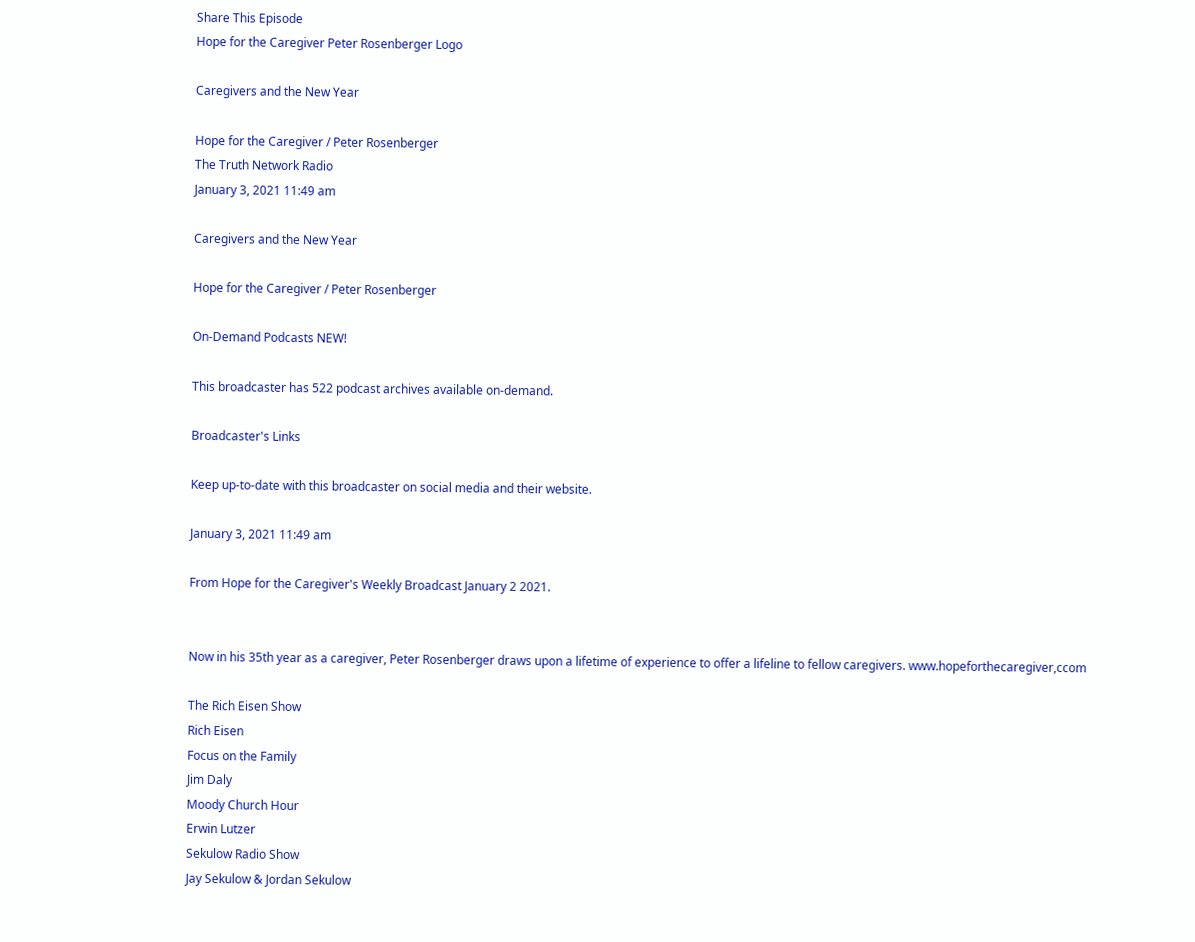Share This Episode
Hope for the Caregiver Peter Rosenberger Logo

Caregivers and the New Year

Hope for the Caregiver / Peter Rosenberger
The Truth Network Radio
January 3, 2021 11:49 am

Caregivers and the New Year

Hope for the Caregiver / Peter Rosenberger

On-Demand Podcasts NEW!

This broadcaster has 522 podcast archives available on-demand.

Broadcaster's Links

Keep up-to-date with this broadcaster on social media and their website.

January 3, 2021 11:49 am

From Hope for the Caregiver's Weekly Broadcast January 2 2021.


Now in his 35th year as a caregiver, Peter Rosenberger draws upon a lifetime of experience to offer a lifeline to fellow caregivers. www.hopeforthecaregiver,ccom

The Rich Eisen Show
Rich Eisen
Focus on the Family
Jim Daly
Moody Church Hour
Erwin Lutzer
Sekulow Radio Show
Jay Sekulow & Jordan Sekulow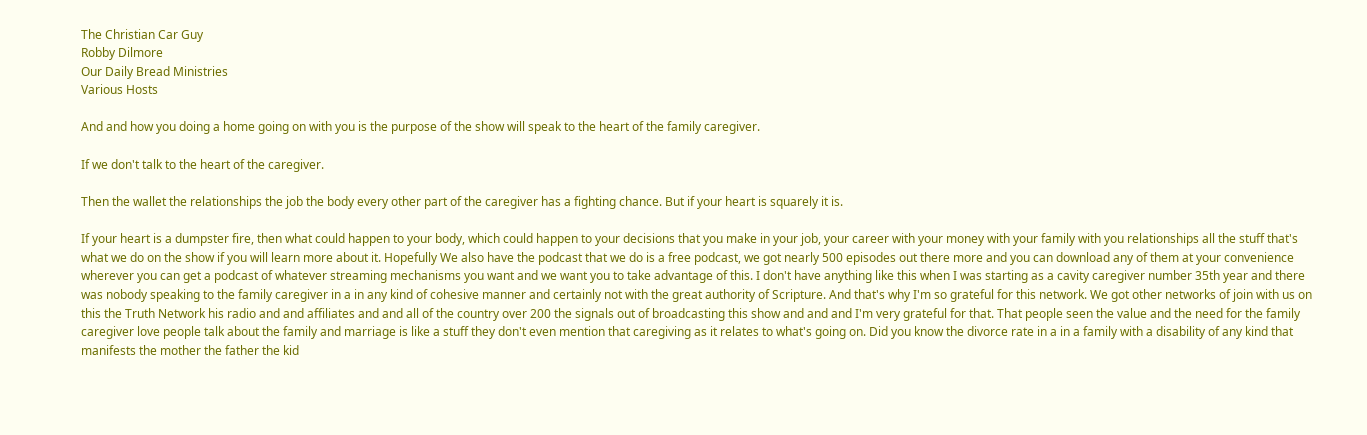The Christian Car Guy
Robby Dilmore
Our Daily Bread Ministries
Various Hosts

And and how you doing a home going on with you is the purpose of the show will speak to the heart of the family caregiver.

If we don't talk to the heart of the caregiver.

Then the wallet the relationships the job the body every other part of the caregiver has a fighting chance. But if your heart is squarely it is.

If your heart is a dumpster fire, then what could happen to your body, which could happen to your decisions that you make in your job, your career with your money with your family with you relationships all the stuff that's what we do on the show if you will learn more about it. Hopefully We also have the podcast that we do is a free podcast, we got nearly 500 episodes out there more and you can download any of them at your convenience wherever you can get a podcast of whatever streaming mechanisms you want and we want you to take advantage of this. I don't have anything like this when I was starting as a cavity caregiver number 35th year and there was nobody speaking to the family caregiver in a in any kind of cohesive manner and certainly not with the great authority of Scripture. And that's why I'm so grateful for this network. We got other networks of join with us on this the Truth Network his radio and and affiliates and and all of the country over 200 the signals out of broadcasting this show and and and I'm very grateful for that. That people seen the value and the need for the family caregiver love people talk about the family and marriage is like a stuff they don't even mention that caregiving as it relates to what's going on. Did you know the divorce rate in a in a family with a disability of any kind that manifests the mother the father the kid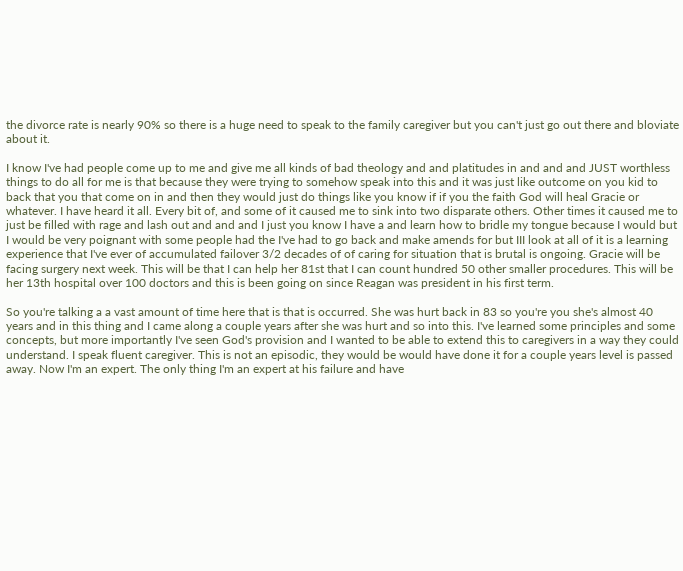the divorce rate is nearly 90% so there is a huge need to speak to the family caregiver but you can't just go out there and bloviate about it.

I know I've had people come up to me and give me all kinds of bad theology and and platitudes in and and and JUST worthless things to do all for me is that because they were trying to somehow speak into this and it was just like outcome on you kid to back that you that come on in and then they would just do things like you know if if you the faith God will heal Gracie or whatever. I have heard it all. Every bit of, and some of it caused me to sink into two disparate others. Other times it caused me to just be filled with rage and lash out and and and I just you know I have a and learn how to bridle my tongue because I would but I would be very poignant with some people had the I've had to go back and make amends for but III look at all of it is a learning experience that I've ever of accumulated failover 3/2 decades of of caring for situation that is brutal is ongoing. Gracie will be facing surgery next week. This will be that I can help her 81st that I can count hundred 50 other smaller procedures. This will be her 13th hospital over 100 doctors and this is been going on since Reagan was president in his first term.

So you're talking a a vast amount of time here that is that is occurred. She was hurt back in 83 so you're you she's almost 40 years and in this thing and I came along a couple years after she was hurt and so into this. I've learned some principles and some concepts, but more importantly I've seen God's provision and I wanted to be able to extend this to caregivers in a way they could understand. I speak fluent caregiver. This is not an episodic, they would be would have done it for a couple years level is passed away. Now I'm an expert. The only thing I'm an expert at his failure and have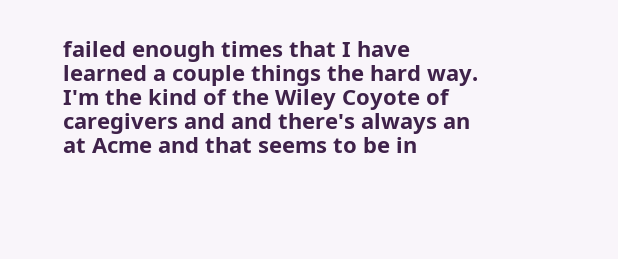failed enough times that I have learned a couple things the hard way. I'm the kind of the Wiley Coyote of caregivers and and there's always an at Acme and that seems to be in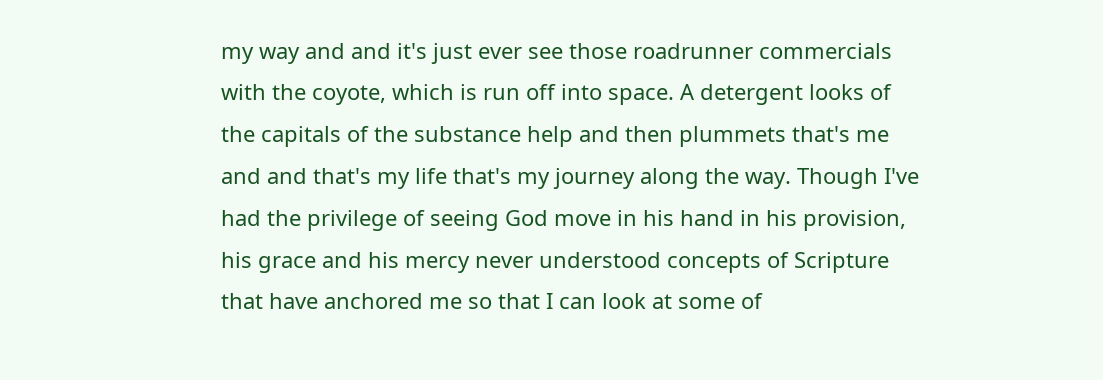my way and and it's just ever see those roadrunner commercials with the coyote, which is run off into space. A detergent looks of the capitals of the substance help and then plummets that's me and and that's my life that's my journey along the way. Though I've had the privilege of seeing God move in his hand in his provision, his grace and his mercy never understood concepts of Scripture that have anchored me so that I can look at some of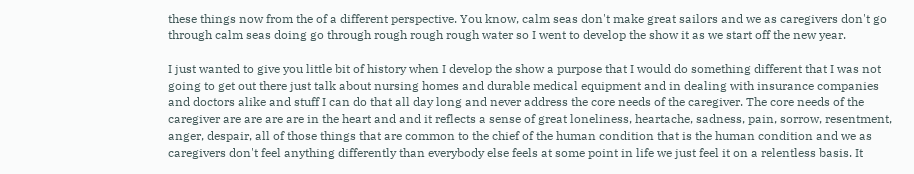these things now from the of a different perspective. You know, calm seas don't make great sailors and we as caregivers don't go through calm seas doing go through rough rough rough water so I went to develop the show it as we start off the new year.

I just wanted to give you little bit of history when I develop the show a purpose that I would do something different that I was not going to get out there just talk about nursing homes and durable medical equipment and in dealing with insurance companies and doctors alike and stuff I can do that all day long and never address the core needs of the caregiver. The core needs of the caregiver are are are are in the heart and and it reflects a sense of great loneliness, heartache, sadness, pain, sorrow, resentment, anger, despair, all of those things that are common to the chief of the human condition that is the human condition and we as caregivers don't feel anything differently than everybody else feels at some point in life we just feel it on a relentless basis. It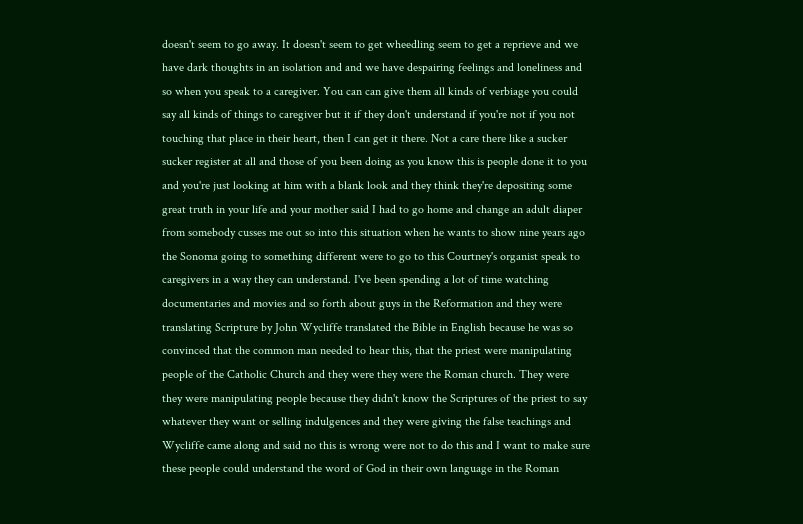doesn't seem to go away. It doesn't seem to get wheedling seem to get a reprieve and we have dark thoughts in an isolation and and we have despairing feelings and loneliness and so when you speak to a caregiver. You can can give them all kinds of verbiage you could say all kinds of things to caregiver but it if they don't understand if you're not if you not touching that place in their heart, then I can get it there. Not a care there like a sucker sucker register at all and those of you been doing as you know this is people done it to you and you're just looking at him with a blank look and they think they're depositing some great truth in your life and your mother said I had to go home and change an adult diaper from somebody cusses me out so into this situation when he wants to show nine years ago the Sonoma going to something different were to go to this Courtney's organist speak to caregivers in a way they can understand. I've been spending a lot of time watching documentaries and movies and so forth about guys in the Reformation and they were translating Scripture by John Wycliffe translated the Bible in English because he was so convinced that the common man needed to hear this, that the priest were manipulating people of the Catholic Church and they were they were the Roman church. They were they were manipulating people because they didn't know the Scriptures of the priest to say whatever they want or selling indulgences and they were giving the false teachings and Wycliffe came along and said no this is wrong were not to do this and I want to make sure these people could understand the word of God in their own language in the Roman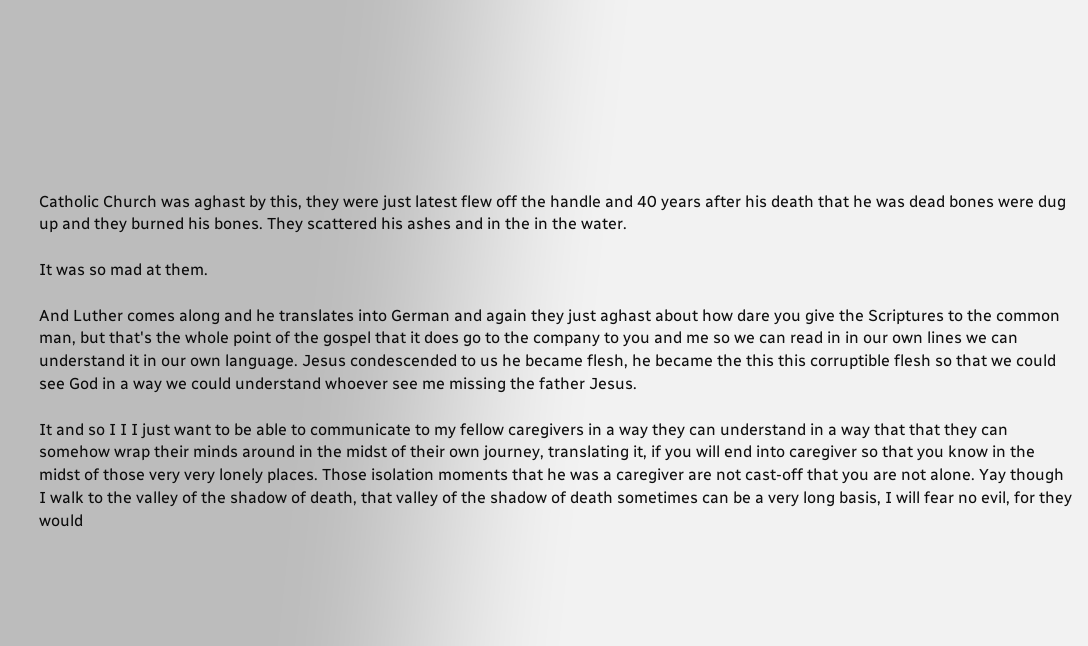Catholic Church was aghast by this, they were just latest flew off the handle and 40 years after his death that he was dead bones were dug up and they burned his bones. They scattered his ashes and in the in the water.

It was so mad at them.

And Luther comes along and he translates into German and again they just aghast about how dare you give the Scriptures to the common man, but that's the whole point of the gospel that it does go to the company to you and me so we can read in in our own lines we can understand it in our own language. Jesus condescended to us he became flesh, he became the this this corruptible flesh so that we could see God in a way we could understand whoever see me missing the father Jesus.

It and so I I I just want to be able to communicate to my fellow caregivers in a way they can understand in a way that that they can somehow wrap their minds around in the midst of their own journey, translating it, if you will end into caregiver so that you know in the midst of those very very lonely places. Those isolation moments that he was a caregiver are not cast-off that you are not alone. Yay though I walk to the valley of the shadow of death, that valley of the shadow of death sometimes can be a very long basis, I will fear no evil, for they would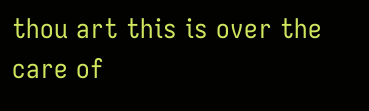thou art this is over the care of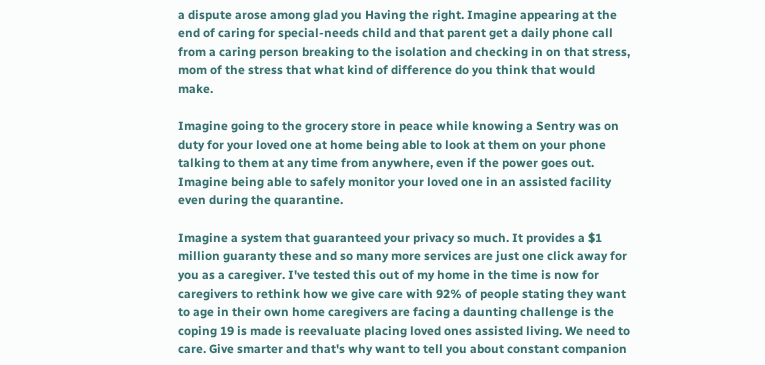a dispute arose among glad you Having the right. Imagine appearing at the end of caring for special-needs child and that parent get a daily phone call from a caring person breaking to the isolation and checking in on that stress, mom of the stress that what kind of difference do you think that would make.

Imagine going to the grocery store in peace while knowing a Sentry was on duty for your loved one at home being able to look at them on your phone talking to them at any time from anywhere, even if the power goes out. Imagine being able to safely monitor your loved one in an assisted facility even during the quarantine.

Imagine a system that guaranteed your privacy so much. It provides a $1 million guaranty these and so many more services are just one click away for you as a caregiver. I've tested this out of my home in the time is now for caregivers to rethink how we give care with 92% of people stating they want to age in their own home caregivers are facing a daunting challenge is the coping 19 is made is reevaluate placing loved ones assisted living. We need to care. Give smarter and that's why want to tell you about constant companion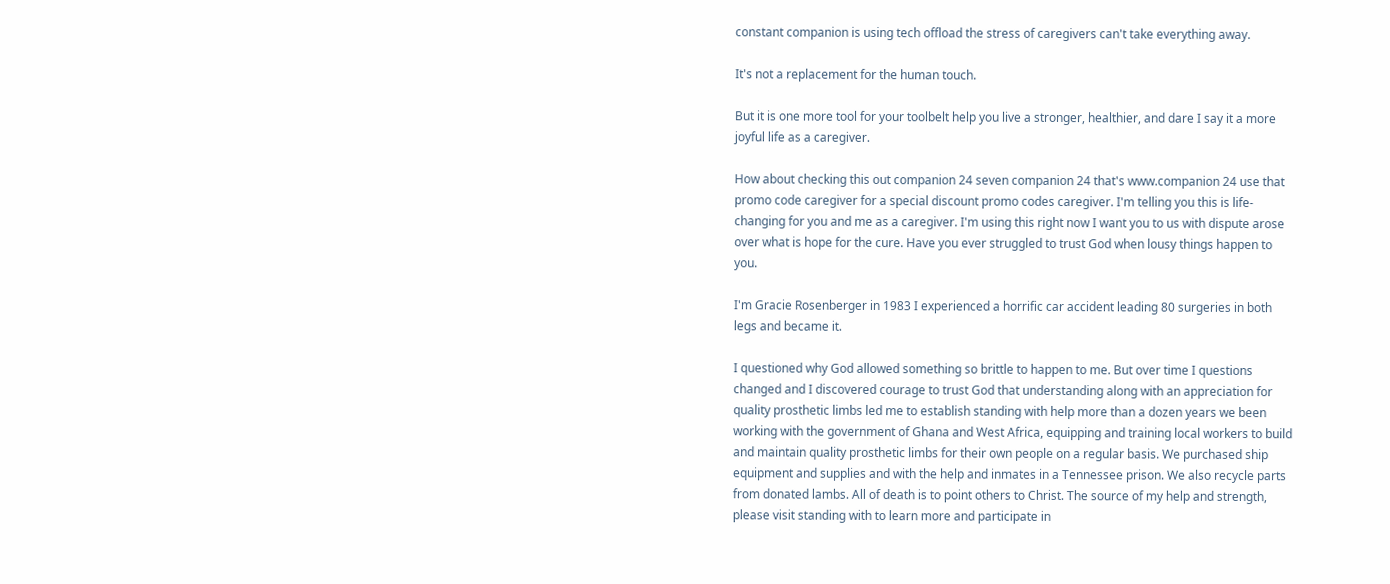constant companion is using tech offload the stress of caregivers can't take everything away.

It's not a replacement for the human touch.

But it is one more tool for your toolbelt help you live a stronger, healthier, and dare I say it a more joyful life as a caregiver.

How about checking this out companion 24 seven companion 24 that's www.companion 24 use that promo code caregiver for a special discount promo codes caregiver. I'm telling you this is life-changing for you and me as a caregiver. I'm using this right now I want you to us with dispute arose over what is hope for the cure. Have you ever struggled to trust God when lousy things happen to you.

I'm Gracie Rosenberger in 1983 I experienced a horrific car accident leading 80 surgeries in both legs and became it.

I questioned why God allowed something so brittle to happen to me. But over time I questions changed and I discovered courage to trust God that understanding along with an appreciation for quality prosthetic limbs led me to establish standing with help more than a dozen years we been working with the government of Ghana and West Africa, equipping and training local workers to build and maintain quality prosthetic limbs for their own people on a regular basis. We purchased ship equipment and supplies and with the help and inmates in a Tennessee prison. We also recycle parts from donated lambs. All of death is to point others to Christ. The source of my help and strength, please visit standing with to learn more and participate in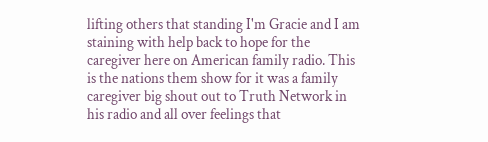lifting others that standing I'm Gracie and I am staining with help back to hope for the caregiver here on American family radio. This is the nations them show for it was a family caregiver big shout out to Truth Network in his radio and all over feelings that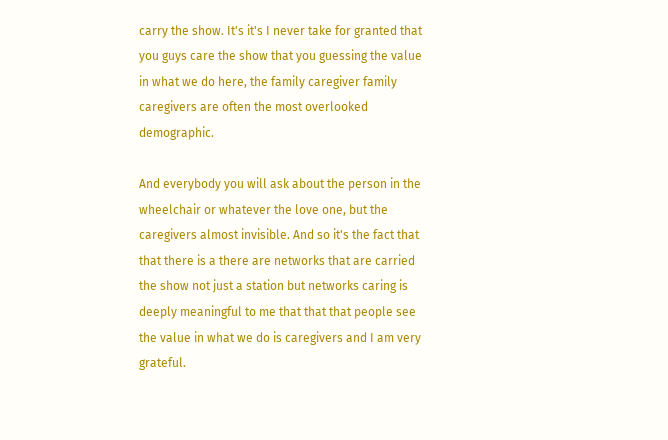carry the show. It's it's I never take for granted that you guys care the show that you guessing the value in what we do here, the family caregiver family caregivers are often the most overlooked demographic.

And everybody you will ask about the person in the wheelchair or whatever the love one, but the caregivers almost invisible. And so it's the fact that that there is a there are networks that are carried the show not just a station but networks caring is deeply meaningful to me that that that people see the value in what we do is caregivers and I am very grateful.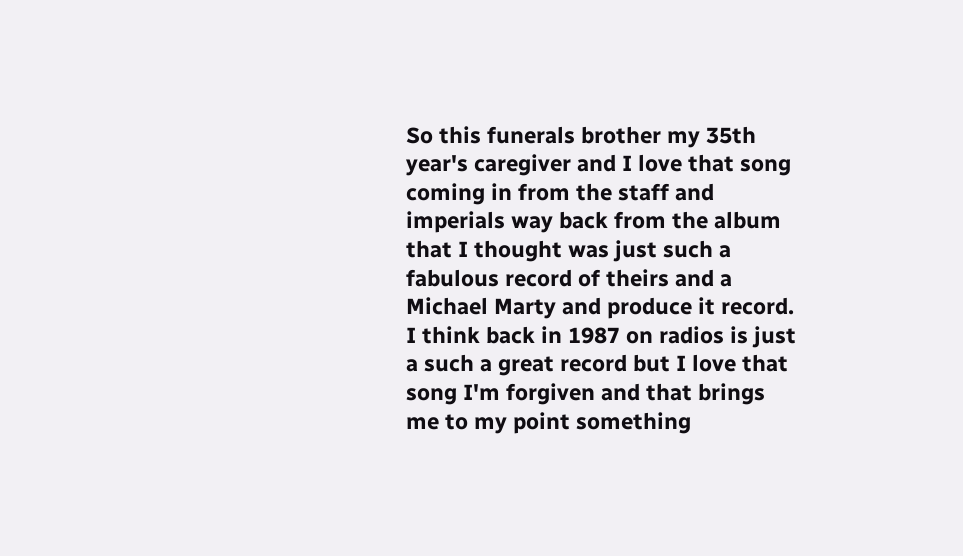So this funerals brother my 35th year's caregiver and I love that song coming in from the staff and imperials way back from the album that I thought was just such a fabulous record of theirs and a Michael Marty and produce it record. I think back in 1987 on radios is just a such a great record but I love that song I'm forgiven and that brings me to my point something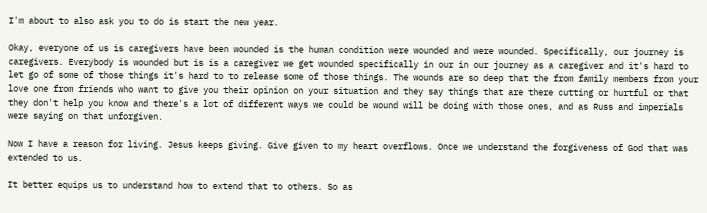I'm about to also ask you to do is start the new year.

Okay, everyone of us is caregivers have been wounded is the human condition were wounded and were wounded. Specifically, our journey is caregivers. Everybody is wounded but is is a caregiver we get wounded specifically in our in our journey as a caregiver and it's hard to let go of some of those things it's hard to to release some of those things. The wounds are so deep that the from family members from your love one from friends who want to give you their opinion on your situation and they say things that are there cutting or hurtful or that they don't help you know and there's a lot of different ways we could be wound will be doing with those ones, and as Russ and imperials were saying on that unforgiven.

Now I have a reason for living. Jesus keeps giving. Give given to my heart overflows. Once we understand the forgiveness of God that was extended to us.

It better equips us to understand how to extend that to others. So as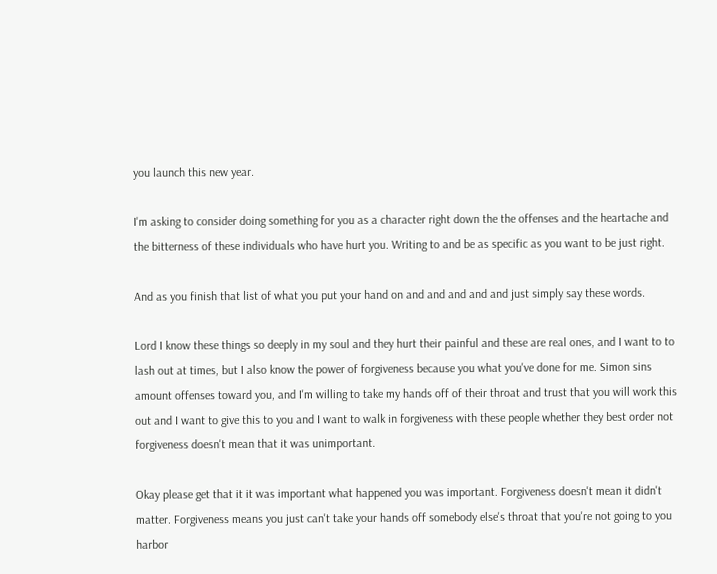you launch this new year.

I'm asking to consider doing something for you as a character right down the the offenses and the heartache and the bitterness of these individuals who have hurt you. Writing to and be as specific as you want to be just right.

And as you finish that list of what you put your hand on and and and and and just simply say these words.

Lord I know these things so deeply in my soul and they hurt their painful and these are real ones, and I want to to lash out at times, but I also know the power of forgiveness because you what you've done for me. Simon sins amount offenses toward you, and I'm willing to take my hands off of their throat and trust that you will work this out and I want to give this to you and I want to walk in forgiveness with these people whether they best order not forgiveness doesn't mean that it was unimportant.

Okay please get that it it was important what happened you was important. Forgiveness doesn't mean it didn't matter. Forgiveness means you just can't take your hands off somebody else's throat that you're not going to you harbor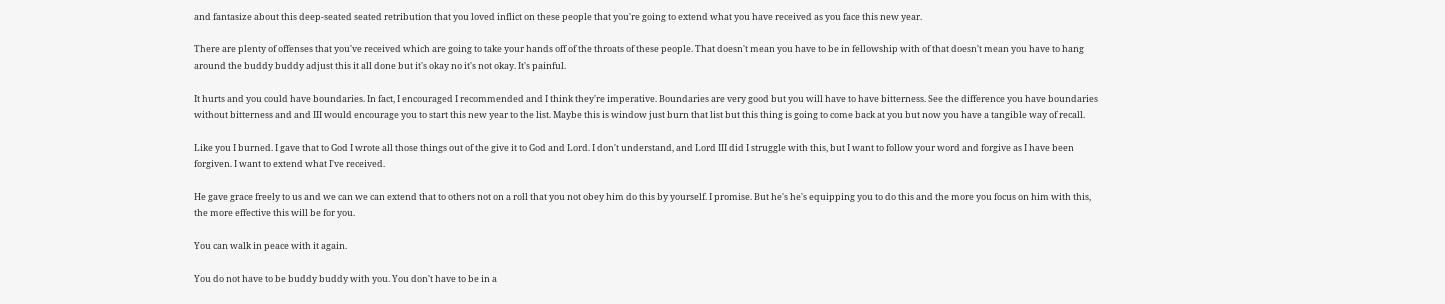and fantasize about this deep-seated seated retribution that you loved inflict on these people that you're going to extend what you have received as you face this new year.

There are plenty of offenses that you've received which are going to take your hands off of the throats of these people. That doesn't mean you have to be in fellowship with of that doesn't mean you have to hang around the buddy buddy adjust this it all done but it's okay no it's not okay. It's painful.

It hurts and you could have boundaries. In fact, I encouraged I recommended and I think they're imperative. Boundaries are very good but you will have to have bitterness. See the difference you have boundaries without bitterness and and III would encourage you to start this new year to the list. Maybe this is window just burn that list but this thing is going to come back at you but now you have a tangible way of recall.

Like you I burned. I gave that to God I wrote all those things out of the give it to God and Lord. I don't understand, and Lord III did I struggle with this, but I want to follow your word and forgive as I have been forgiven. I want to extend what I've received.

He gave grace freely to us and we can we can extend that to others not on a roll that you not obey him do this by yourself. I promise. But he's he's equipping you to do this and the more you focus on him with this, the more effective this will be for you.

You can walk in peace with it again.

You do not have to be buddy buddy with you. You don't have to be in a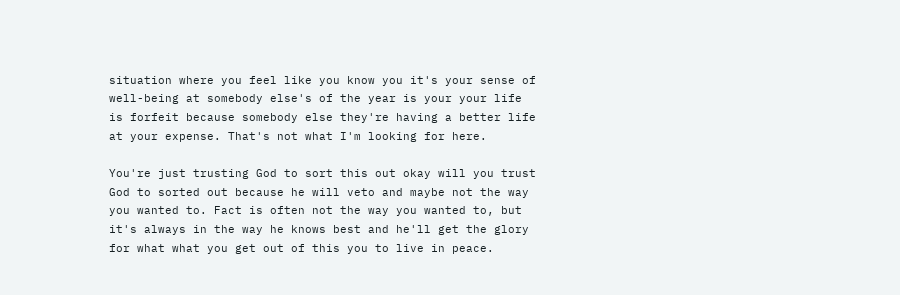situation where you feel like you know you it's your sense of well-being at somebody else's of the year is your your life is forfeit because somebody else they're having a better life at your expense. That's not what I'm looking for here.

You're just trusting God to sort this out okay will you trust God to sorted out because he will veto and maybe not the way you wanted to. Fact is often not the way you wanted to, but it's always in the way he knows best and he'll get the glory for what what you get out of this you to live in peace.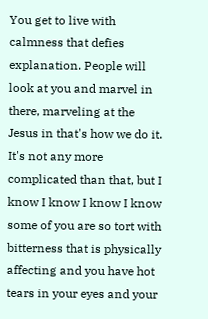You get to live with calmness that defies explanation. People will look at you and marvel in there, marveling at the Jesus in that's how we do it. It's not any more complicated than that, but I know I know I know I know some of you are so tort with bitterness that is physically affecting and you have hot tears in your eyes and your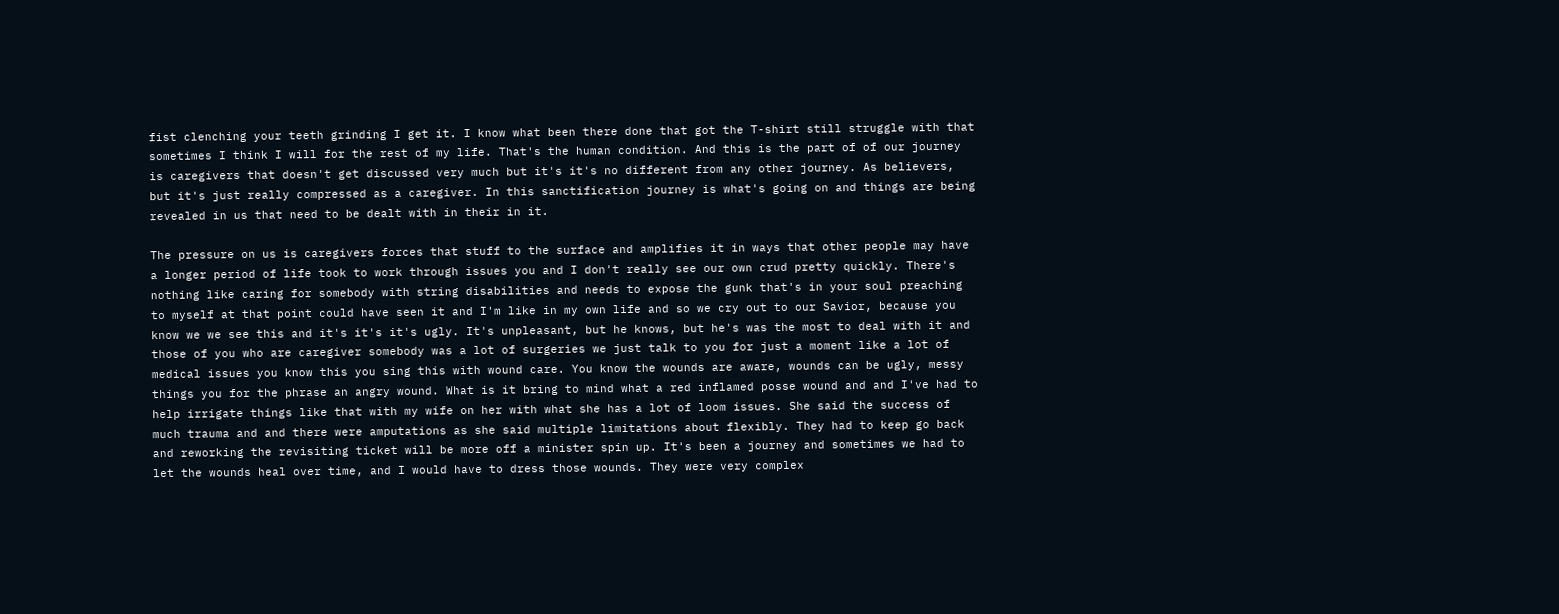fist clenching your teeth grinding I get it. I know what been there done that got the T-shirt still struggle with that sometimes I think I will for the rest of my life. That's the human condition. And this is the part of of our journey is caregivers that doesn't get discussed very much but it's it's no different from any other journey. As believers, but it's just really compressed as a caregiver. In this sanctification journey is what's going on and things are being revealed in us that need to be dealt with in their in it.

The pressure on us is caregivers forces that stuff to the surface and amplifies it in ways that other people may have a longer period of life took to work through issues you and I don't really see our own crud pretty quickly. There's nothing like caring for somebody with string disabilities and needs to expose the gunk that's in your soul preaching to myself at that point could have seen it and I'm like in my own life and so we cry out to our Savior, because you know we we see this and it's it's it's ugly. It's unpleasant, but he knows, but he's was the most to deal with it and those of you who are caregiver somebody was a lot of surgeries we just talk to you for just a moment like a lot of medical issues you know this you sing this with wound care. You know the wounds are aware, wounds can be ugly, messy things you for the phrase an angry wound. What is it bring to mind what a red inflamed posse wound and and I've had to help irrigate things like that with my wife on her with what she has a lot of loom issues. She said the success of much trauma and and there were amputations as she said multiple limitations about flexibly. They had to keep go back and reworking the revisiting ticket will be more off a minister spin up. It's been a journey and sometimes we had to let the wounds heal over time, and I would have to dress those wounds. They were very complex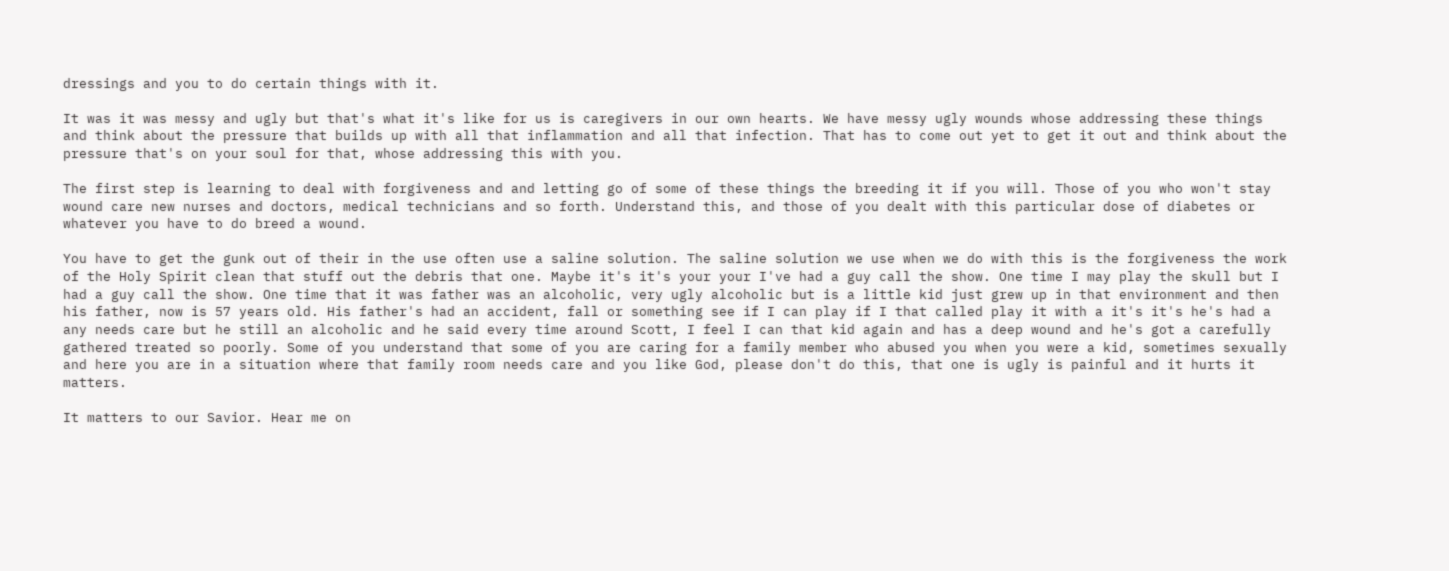dressings and you to do certain things with it.

It was it was messy and ugly but that's what it's like for us is caregivers in our own hearts. We have messy ugly wounds whose addressing these things and think about the pressure that builds up with all that inflammation and all that infection. That has to come out yet to get it out and think about the pressure that's on your soul for that, whose addressing this with you.

The first step is learning to deal with forgiveness and and letting go of some of these things the breeding it if you will. Those of you who won't stay wound care new nurses and doctors, medical technicians and so forth. Understand this, and those of you dealt with this particular dose of diabetes or whatever you have to do breed a wound.

You have to get the gunk out of their in the use often use a saline solution. The saline solution we use when we do with this is the forgiveness the work of the Holy Spirit clean that stuff out the debris that one. Maybe it's it's your your I've had a guy call the show. One time I may play the skull but I had a guy call the show. One time that it was father was an alcoholic, very ugly alcoholic but is a little kid just grew up in that environment and then his father, now is 57 years old. His father's had an accident, fall or something see if I can play if I that called play it with a it's it's he's had a any needs care but he still an alcoholic and he said every time around Scott, I feel I can that kid again and has a deep wound and he's got a carefully gathered treated so poorly. Some of you understand that some of you are caring for a family member who abused you when you were a kid, sometimes sexually and here you are in a situation where that family room needs care and you like God, please don't do this, that one is ugly is painful and it hurts it matters.

It matters to our Savior. Hear me on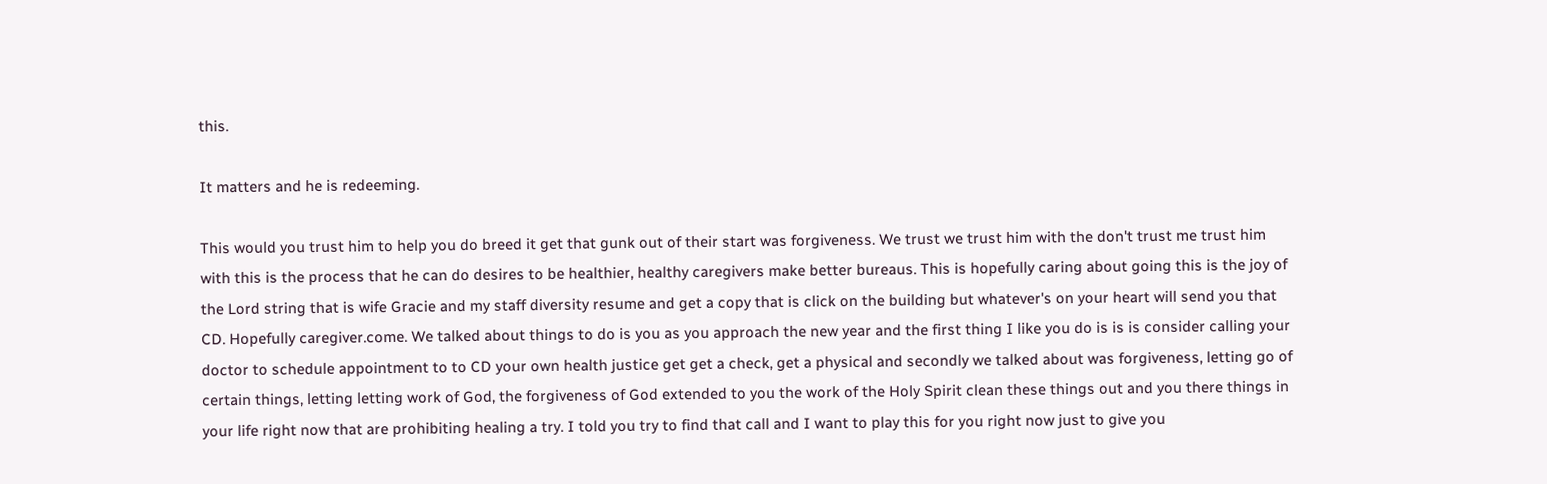this.

It matters and he is redeeming.

This would you trust him to help you do breed it get that gunk out of their start was forgiveness. We trust we trust him with the don't trust me trust him with this is the process that he can do desires to be healthier, healthy caregivers make better bureaus. This is hopefully caring about going this is the joy of the Lord string that is wife Gracie and my staff diversity resume and get a copy that is click on the building but whatever's on your heart will send you that CD. Hopefully caregiver.come. We talked about things to do is you as you approach the new year and the first thing I like you do is is is consider calling your doctor to schedule appointment to to CD your own health justice get get a check, get a physical and secondly we talked about was forgiveness, letting go of certain things, letting letting work of God, the forgiveness of God extended to you the work of the Holy Spirit clean these things out and you there things in your life right now that are prohibiting healing a try. I told you try to find that call and I want to play this for you right now just to give you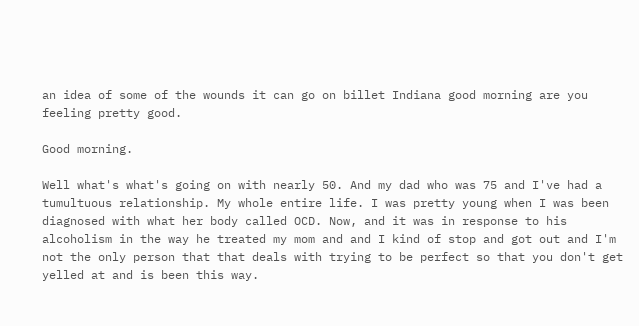an idea of some of the wounds it can go on billet Indiana good morning are you feeling pretty good.

Good morning.

Well what's what's going on with nearly 50. And my dad who was 75 and I've had a tumultuous relationship. My whole entire life. I was pretty young when I was been diagnosed with what her body called OCD. Now, and it was in response to his alcoholism in the way he treated my mom and and I kind of stop and got out and I'm not the only person that that deals with trying to be perfect so that you don't get yelled at and is been this way.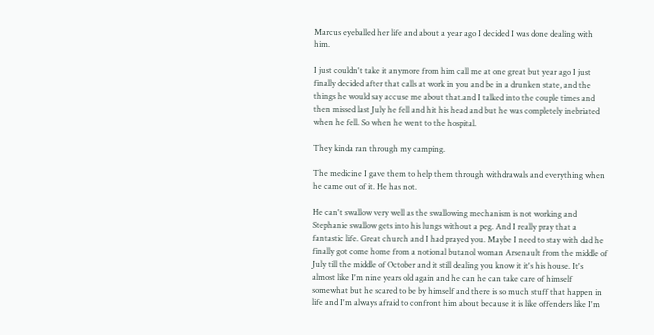Marcus eyeballed her life and about a year ago I decided I was done dealing with him.

I just couldn't take it anymore from him call me at one great but year ago I just finally decided after that calls at work in you and be in a drunken state, and the things he would say accuse me about that.and I talked into the couple times and then missed last July he fell and hit his head and but he was completely inebriated when he fell. So when he went to the hospital.

They kinda ran through my camping.

The medicine I gave them to help them through withdrawals and everything when he came out of it. He has not.

He can't swallow very well as the swallowing mechanism is not working and Stephanie swallow gets into his lungs without a peg. And I really pray that a fantastic life. Great church and I had prayed you. Maybe I need to stay with dad he finally got come home from a notional butanol woman Arsenault from the middle of July till the middle of October and it still dealing you know it it's his house. It's almost like I'm nine years old again and he can he can take care of himself somewhat but he scared to be by himself and there is so much stuff that happen in life and I'm always afraid to confront him about because it is like offenders like I'm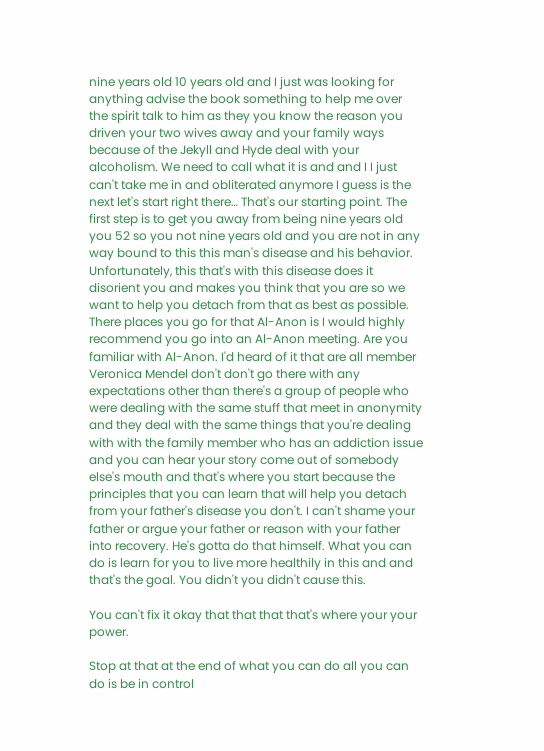nine years old 10 years old and I just was looking for anything advise the book something to help me over the spirit talk to him as they you know the reason you driven your two wives away and your family ways because of the Jekyll and Hyde deal with your alcoholism. We need to call what it is and and I I just can't take me in and obliterated anymore I guess is the next let's start right there… That's our starting point. The first step is to get you away from being nine years old you 52 so you not nine years old and you are not in any way bound to this this man's disease and his behavior. Unfortunately, this that's with this disease does it disorient you and makes you think that you are so we want to help you detach from that as best as possible. There places you go for that Al-Anon is I would highly recommend you go into an Al-Anon meeting. Are you familiar with Al-Anon. I'd heard of it that are all member Veronica Mendel don't don't go there with any expectations other than there's a group of people who were dealing with the same stuff that meet in anonymity and they deal with the same things that you're dealing with with the family member who has an addiction issue and you can hear your story come out of somebody else's mouth and that's where you start because the principles that you can learn that will help you detach from your father's disease you don't. I can't shame your father or argue your father or reason with your father into recovery. He's gotta do that himself. What you can do is learn for you to live more healthily in this and and that's the goal. You didn't you didn't cause this.

You can't fix it okay that that that that's where your your power.

Stop at that at the end of what you can do all you can do is be in control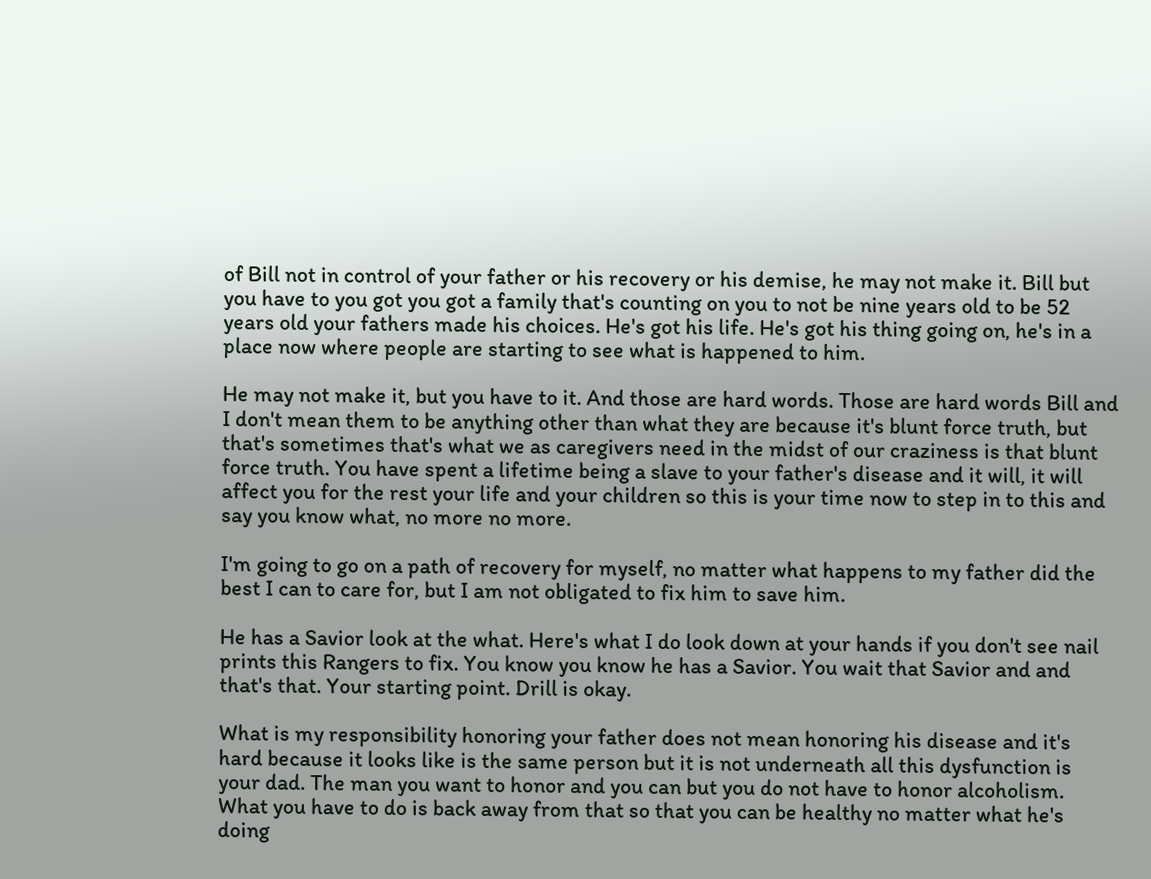of Bill not in control of your father or his recovery or his demise, he may not make it. Bill but you have to you got you got a family that's counting on you to not be nine years old to be 52 years old your fathers made his choices. He's got his life. He's got his thing going on, he's in a place now where people are starting to see what is happened to him.

He may not make it, but you have to it. And those are hard words. Those are hard words Bill and I don't mean them to be anything other than what they are because it's blunt force truth, but that's sometimes that's what we as caregivers need in the midst of our craziness is that blunt force truth. You have spent a lifetime being a slave to your father's disease and it will, it will affect you for the rest your life and your children so this is your time now to step in to this and say you know what, no more no more.

I'm going to go on a path of recovery for myself, no matter what happens to my father did the best I can to care for, but I am not obligated to fix him to save him.

He has a Savior look at the what. Here's what I do look down at your hands if you don't see nail prints this Rangers to fix. You know you know he has a Savior. You wait that Savior and and that's that. Your starting point. Drill is okay.

What is my responsibility honoring your father does not mean honoring his disease and it's hard because it looks like is the same person but it is not underneath all this dysfunction is your dad. The man you want to honor and you can but you do not have to honor alcoholism. What you have to do is back away from that so that you can be healthy no matter what he's doing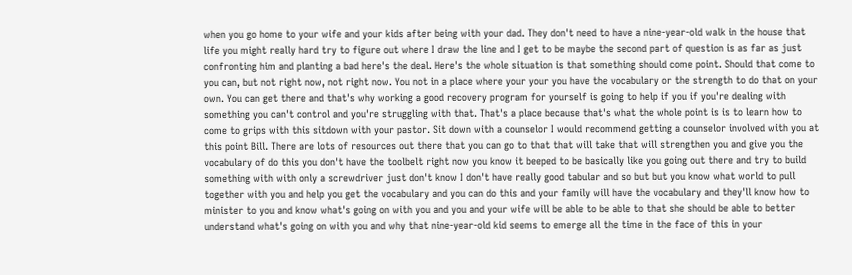when you go home to your wife and your kids after being with your dad. They don't need to have a nine-year-old walk in the house that life you might really hard try to figure out where I draw the line and I get to be maybe the second part of question is as far as just confronting him and planting a bad here's the deal. Here's the whole situation is that something should come point. Should that come to you can, but not right now, not right now. You not in a place where your your you have the vocabulary or the strength to do that on your own. You can get there and that's why working a good recovery program for yourself is going to help if you if you're dealing with something you can't control and you're struggling with that. That's a place because that's what the whole point is is to learn how to come to grips with this sitdown with your pastor. Sit down with a counselor I would recommend getting a counselor involved with you at this point Bill. There are lots of resources out there that you can go to that that will take that will strengthen you and give you the vocabulary of do this you don't have the toolbelt right now you know it beeped to be basically like you going out there and try to build something with with only a screwdriver just don't know I don't have really good tabular and so but but you know what world to pull together with you and help you get the vocabulary and you can do this and your family will have the vocabulary and they'll know how to minister to you and know what's going on with you and you and your wife will be able to be able to that she should be able to better understand what's going on with you and why that nine-year-old kid seems to emerge all the time in the face of this in your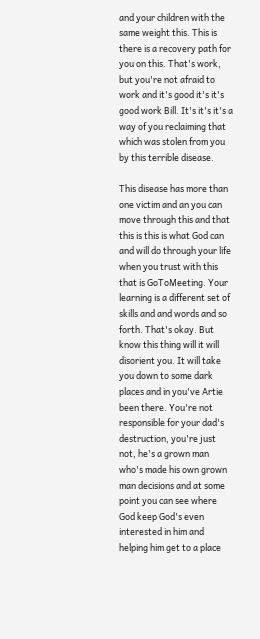and your children with the same weight this. This is there is a recovery path for you on this. That's work, but you're not afraid to work and it's good it's it's good work Bill. It's it's it's a way of you reclaiming that which was stolen from you by this terrible disease.

This disease has more than one victim and an you can move through this and that this is this is what God can and will do through your life when you trust with this that is GoToMeeting. Your learning is a different set of skills and and words and so forth. That's okay. But know this thing will it will disorient you. It will take you down to some dark places and in you've Artie been there. You're not responsible for your dad's destruction, you're just not, he's a grown man who's made his own grown man decisions and at some point you can see where God keep God's even interested in him and helping him get to a place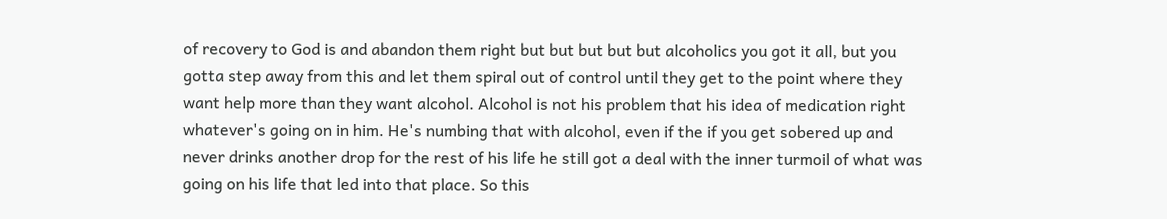of recovery to God is and abandon them right but but but but but alcoholics you got it all, but you gotta step away from this and let them spiral out of control until they get to the point where they want help more than they want alcohol. Alcohol is not his problem that his idea of medication right whatever's going on in him. He's numbing that with alcohol, even if the if you get sobered up and never drinks another drop for the rest of his life he still got a deal with the inner turmoil of what was going on his life that led into that place. So this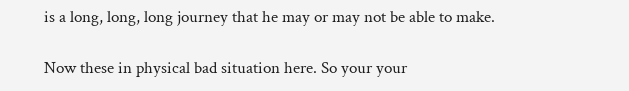is a long, long, long journey that he may or may not be able to make.

Now these in physical bad situation here. So your your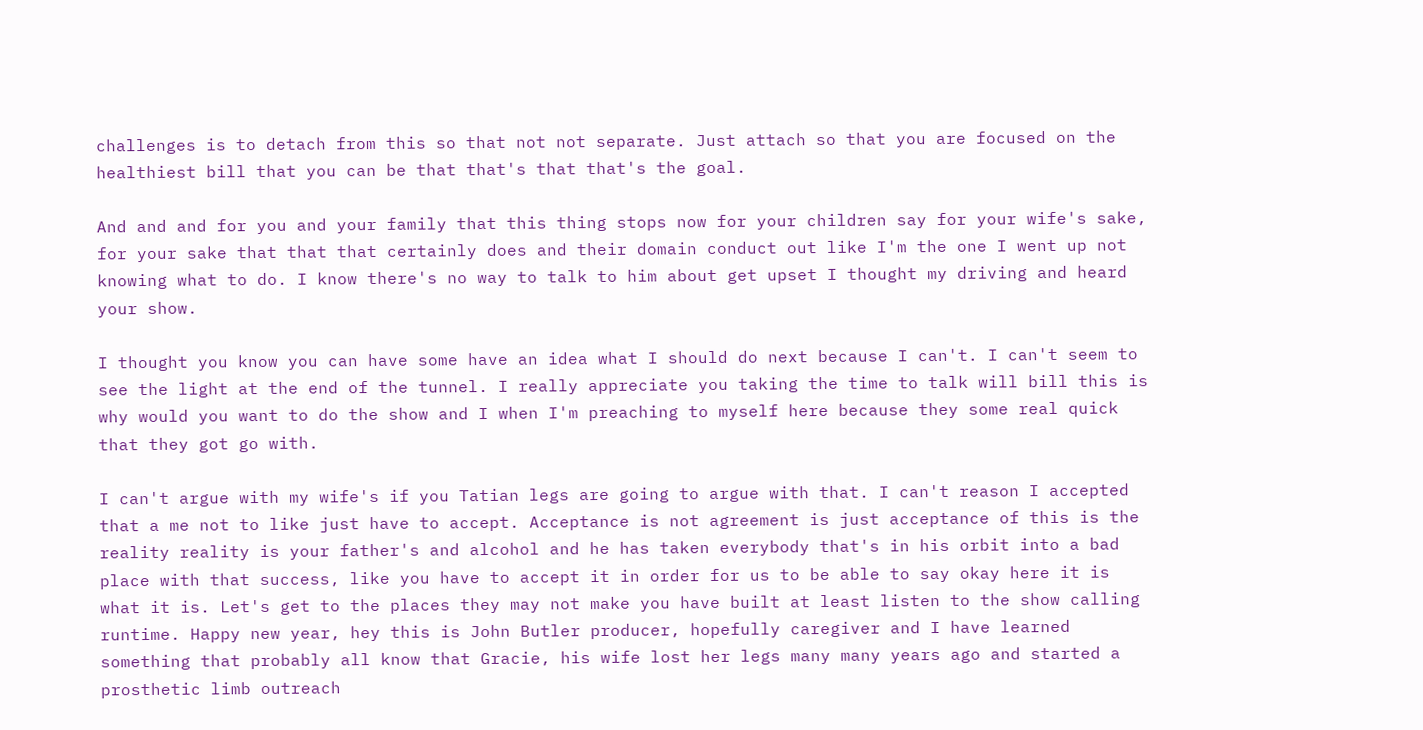challenges is to detach from this so that not not separate. Just attach so that you are focused on the healthiest bill that you can be that that's that that's the goal.

And and and for you and your family that this thing stops now for your children say for your wife's sake, for your sake that that that certainly does and their domain conduct out like I'm the one I went up not knowing what to do. I know there's no way to talk to him about get upset I thought my driving and heard your show.

I thought you know you can have some have an idea what I should do next because I can't. I can't seem to see the light at the end of the tunnel. I really appreciate you taking the time to talk will bill this is why would you want to do the show and I when I'm preaching to myself here because they some real quick that they got go with.

I can't argue with my wife's if you Tatian legs are going to argue with that. I can't reason I accepted that a me not to like just have to accept. Acceptance is not agreement is just acceptance of this is the reality reality is your father's and alcohol and he has taken everybody that's in his orbit into a bad place with that success, like you have to accept it in order for us to be able to say okay here it is what it is. Let's get to the places they may not make you have built at least listen to the show calling runtime. Happy new year, hey this is John Butler producer, hopefully caregiver and I have learned something that probably all know that Gracie, his wife lost her legs many many years ago and started a prosthetic limb outreach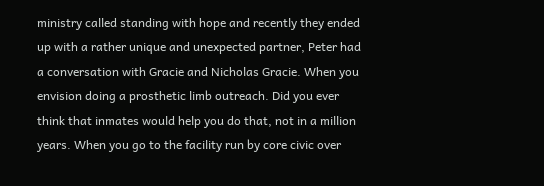ministry called standing with hope and recently they ended up with a rather unique and unexpected partner, Peter had a conversation with Gracie and Nicholas Gracie. When you envision doing a prosthetic limb outreach. Did you ever think that inmates would help you do that, not in a million years. When you go to the facility run by core civic over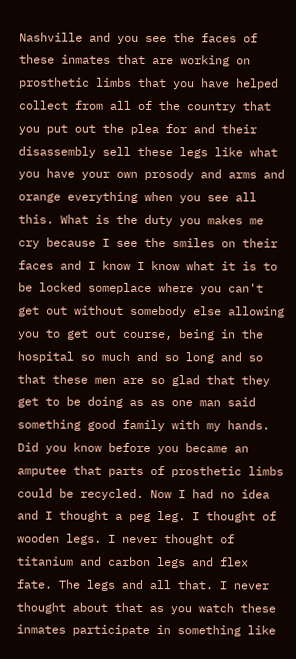Nashville and you see the faces of these inmates that are working on prosthetic limbs that you have helped collect from all of the country that you put out the plea for and their disassembly sell these legs like what you have your own prosody and arms and orange everything when you see all this. What is the duty you makes me cry because I see the smiles on their faces and I know I know what it is to be locked someplace where you can't get out without somebody else allowing you to get out course, being in the hospital so much and so long and so that these men are so glad that they get to be doing as as one man said something good family with my hands. Did you know before you became an amputee that parts of prosthetic limbs could be recycled. Now I had no idea and I thought a peg leg. I thought of wooden legs. I never thought of titanium and carbon legs and flex fate. The legs and all that. I never thought about that as you watch these inmates participate in something like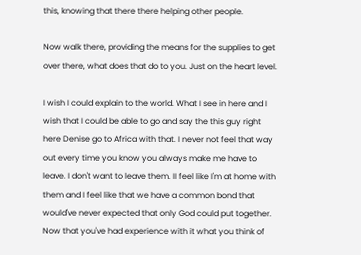this, knowing that there there helping other people.

Now walk there, providing the means for the supplies to get over there, what does that do to you. Just on the heart level.

I wish I could explain to the world. What I see in here and I wish that I could be able to go and say the this guy right here Denise go to Africa with that. I never not feel that way out every time you know you always make me have to leave. I don't want to leave them. II feel like I'm at home with them and I feel like that we have a common bond that would've never expected that only God could put together. Now that you've had experience with it what you think of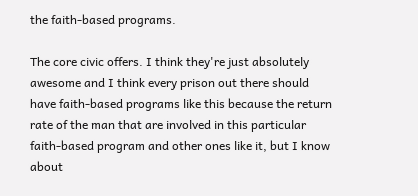the faith-based programs.

The core civic offers. I think they're just absolutely awesome and I think every prison out there should have faith-based programs like this because the return rate of the man that are involved in this particular faith-based program and other ones like it, but I know about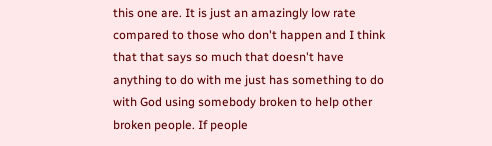this one are. It is just an amazingly low rate compared to those who don't happen and I think that that says so much that doesn't have anything to do with me just has something to do with God using somebody broken to help other broken people. If people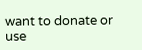want to donate or use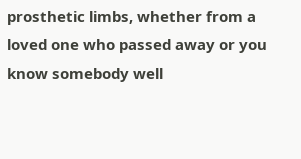prosthetic limbs, whether from a loved one who passed away or you know somebody well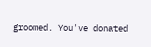groomed. You've donated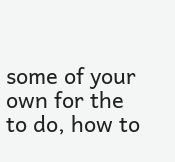some of your own for the to do, how to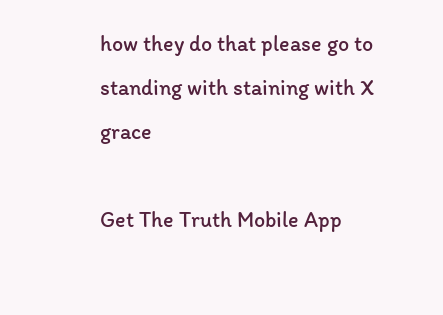how they do that please go to standing with staining with X grace

Get The Truth Mobile App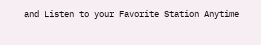and Listen to your Favorite Station Anytime